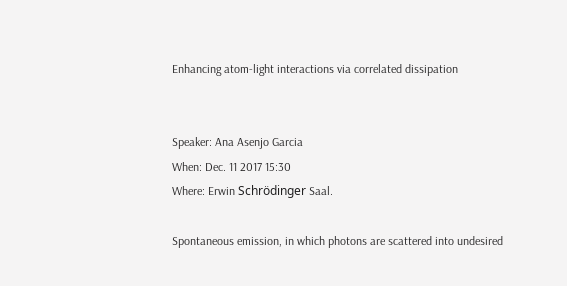Enhancing atom-light interactions via correlated dissipation


Speaker: Ana Asenjo Garcia
When: Dec. 11 2017 15:30
Where: Erwin Schrödinger Saal.

Spontaneous emission, in which photons are scattered into undesired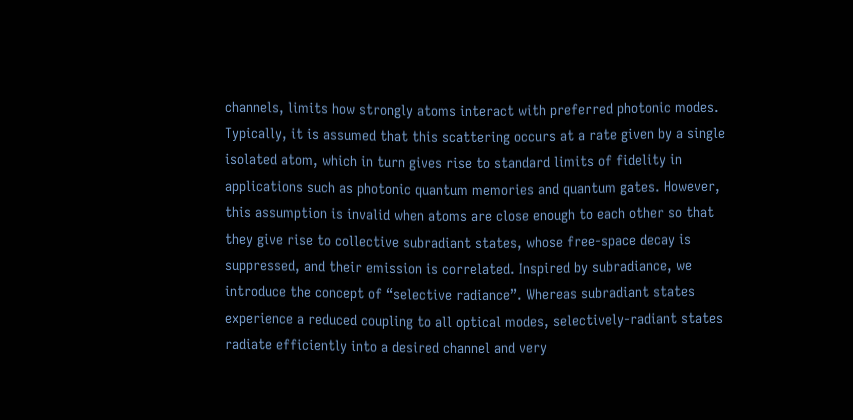channels, limits how strongly atoms interact with preferred photonic modes. Typically, it is assumed that this scattering occurs at a rate given by a single isolated atom, which in turn gives rise to standard limits of fidelity in applications such as photonic quantum memories and quantum gates. However, this assumption is invalid when atoms are close enough to each other so that they give rise to collective subradiant states, whose free-space decay is suppressed, and their emission is correlated. Inspired by subradiance, we introduce the concept of “selective radiance”. Whereas subradiant states experience a reduced coupling to all optical modes, selectively-radiant states radiate efficiently into a desired channel and very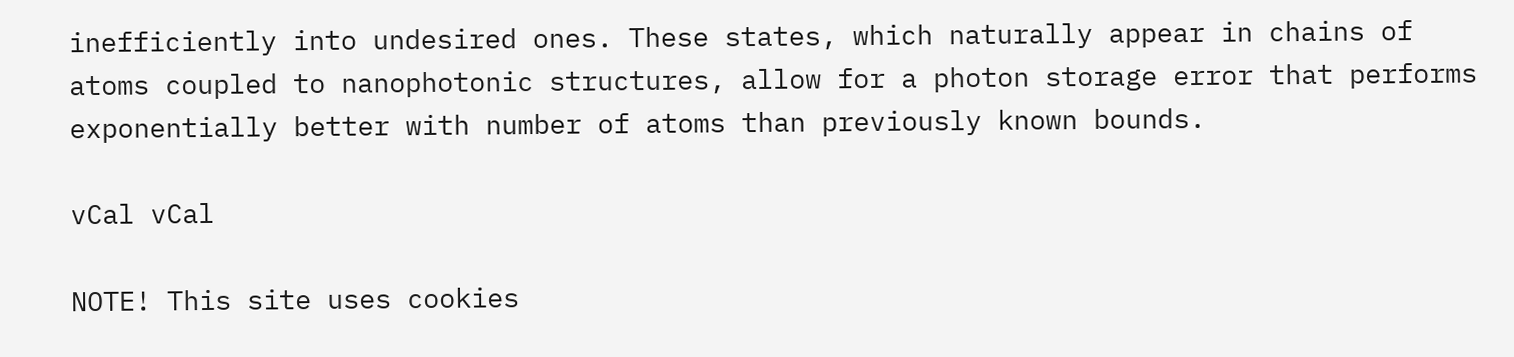inefficiently into undesired ones. These states, which naturally appear in chains of atoms coupled to nanophotonic structures, allow for a photon storage error that performs exponentially better with number of atoms than previously known bounds.

vCal vCal

NOTE! This site uses cookies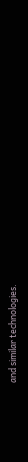and similar technologies.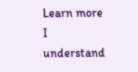Learn more
I understand